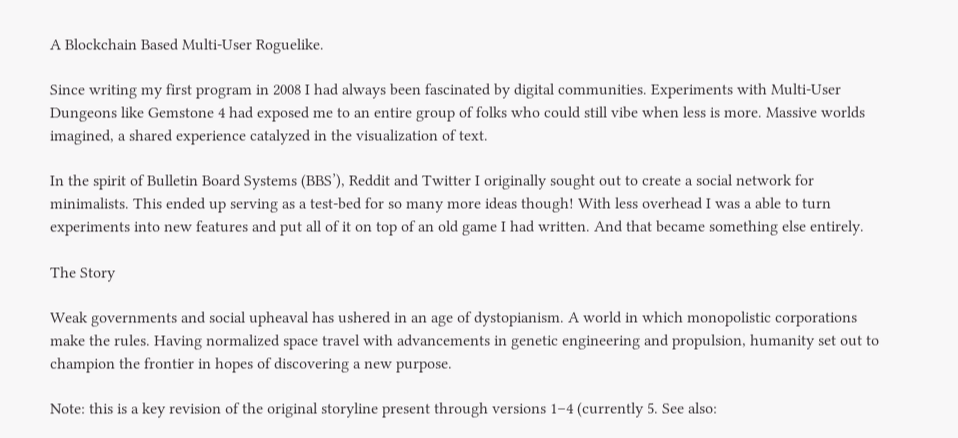A Blockchain Based Multi-User Roguelike.

Since writing my first program in 2008 I had always been fascinated by digital communities. Experiments with Multi-User Dungeons like Gemstone 4 had exposed me to an entire group of folks who could still vibe when less is more. Massive worlds imagined, a shared experience catalyzed in the visualization of text.

In the spirit of Bulletin Board Systems (BBS’), Reddit and Twitter I originally sought out to create a social network for minimalists. This ended up serving as a test-bed for so many more ideas though! With less overhead I was a able to turn experiments into new features and put all of it on top of an old game I had written. And that became something else entirely.

The Story

Weak governments and social upheaval has ushered in an age of dystopianism. A world in which monopolistic corporations make the rules. Having normalized space travel with advancements in genetic engineering and propulsion, humanity set out to champion the frontier in hopes of discovering a new purpose.

Note: this is a key revision of the original storyline present through versions 1–4 (currently 5. See also: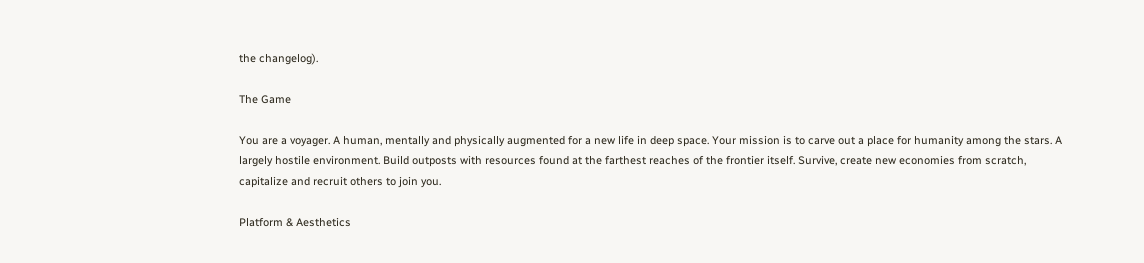the changelog).

The Game

You are a voyager. A human, mentally and physically augmented for a new life in deep space. Your mission is to carve out a place for humanity among the stars. A largely hostile environment. Build outposts with resources found at the farthest reaches of the frontier itself. Survive, create new economies from scratch, capitalize and recruit others to join you.

Platform & Aesthetics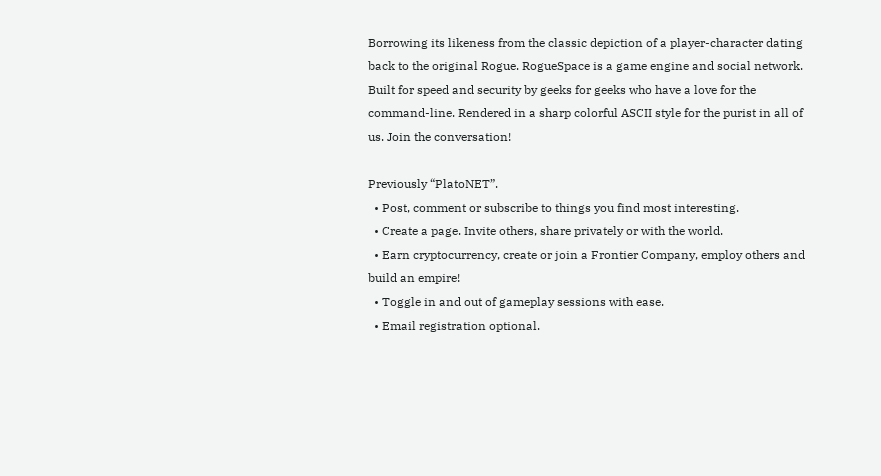Borrowing its likeness from the classic depiction of a player-character dating back to the original Rogue. RogueSpace is a game engine and social network. Built for speed and security by geeks for geeks who have a love for the command-line. Rendered in a sharp colorful ASCII style for the purist in all of us. Join the conversation!

Previously “PlatoNET”.
  • Post, comment or subscribe to things you find most interesting.
  • Create a page. Invite others, share privately or with the world.
  • Earn cryptocurrency, create or join a Frontier Company, employ others and build an empire!
  • Toggle in and out of gameplay sessions with ease.
  • Email registration optional.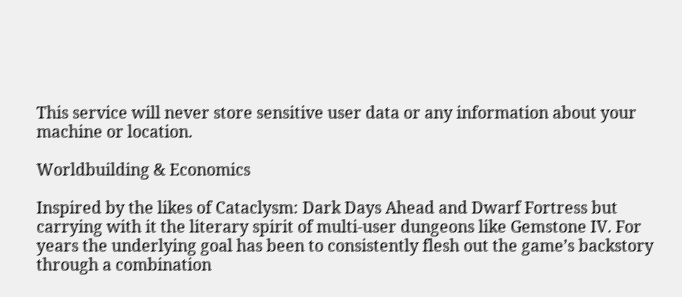This service will never store sensitive user data or any information about your machine or location.

Worldbuilding & Economics

Inspired by the likes of Cataclysm: Dark Days Ahead and Dwarf Fortress but carrying with it the literary spirit of multi-user dungeons like Gemstone IV. For years the underlying goal has been to consistently flesh out the game’s backstory through a combination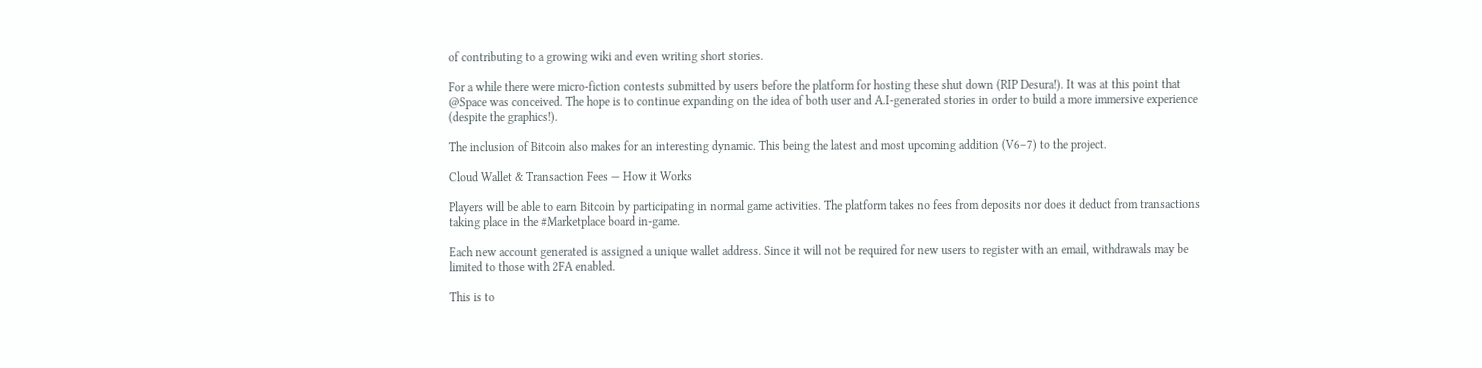of contributing to a growing wiki and even writing short stories.

For a while there were micro-fiction contests submitted by users before the platform for hosting these shut down (RIP Desura!). It was at this point that @Space was conceived. The hope is to continue expanding on the idea of both user and A.I-generated stories in order to build a more immersive experience (despite the graphics!).

The inclusion of Bitcoin also makes for an interesting dynamic. This being the latest and most upcoming addition (V6–7) to the project.

Cloud Wallet & Transaction Fees — How it Works

Players will be able to earn Bitcoin by participating in normal game activities. The platform takes no fees from deposits nor does it deduct from transactions taking place in the #Marketplace board in-game.

Each new account generated is assigned a unique wallet address. Since it will not be required for new users to register with an email, withdrawals may be limited to those with 2FA enabled.

This is to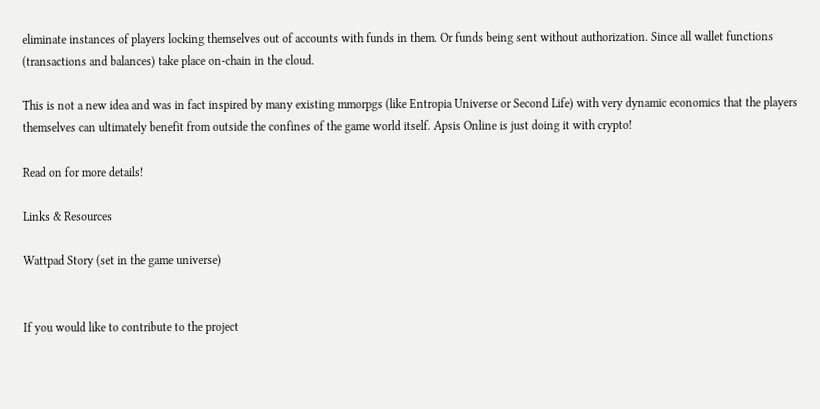eliminate instances of players locking themselves out of accounts with funds in them. Or funds being sent without authorization. Since all wallet functions (transactions and balances) take place on-chain in the cloud.

This is not a new idea and was in fact inspired by many existing mmorpgs (like Entropia Universe or Second Life) with very dynamic economics that the players themselves can ultimately benefit from outside the confines of the game world itself. Apsis Online is just doing it with crypto!

Read on for more details!

Links & Resources

Wattpad Story (set in the game universe)


If you would like to contribute to the project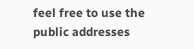feel free to use the public addresses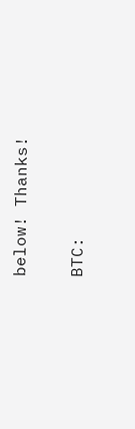below! Thanks!

BTC: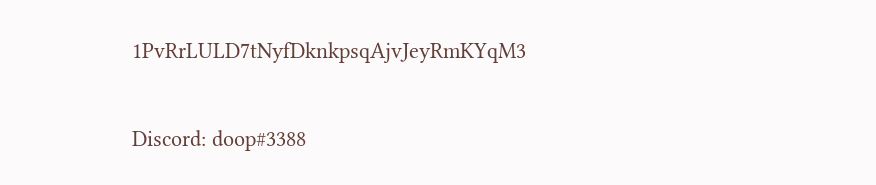1PvRrLULD7tNyfDknkpsqAjvJeyRmKYqM3

Discord: doop#3388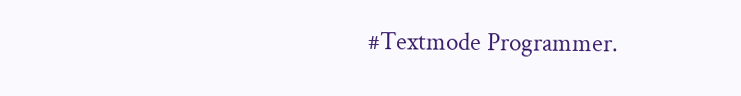#Textmode Programmer.